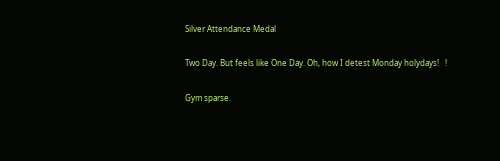Silver Attendance Medal

Two Day. But feels like One Day. Oh, how I detest Monday holydays!   !

Gym sparse.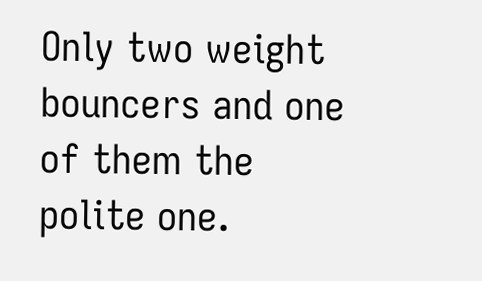Only two weight bouncers and one of them the polite one.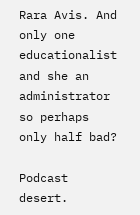Rara Avis. And only one educationalist and she an administrator so perhaps only half bad?

Podcast desert.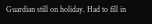Guardian still on holiday. Had to fill in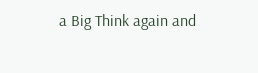a Big Think again and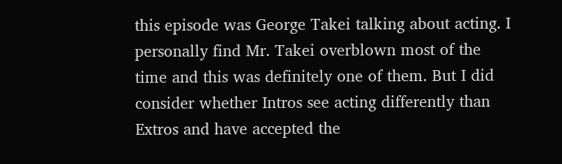this episode was George Takei talking about acting. I personally find Mr. Takei overblown most of the time and this was definitely one of them. But I did consider whether Intros see acting differently than Extros and have accepted the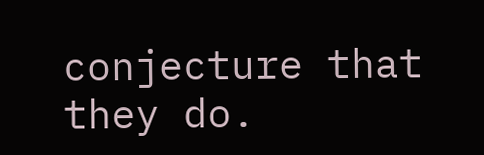conjecture that they do.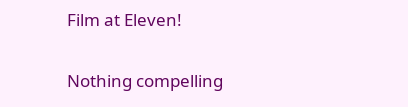Film at Eleven!

Nothing compelling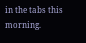in the tabs this morning.